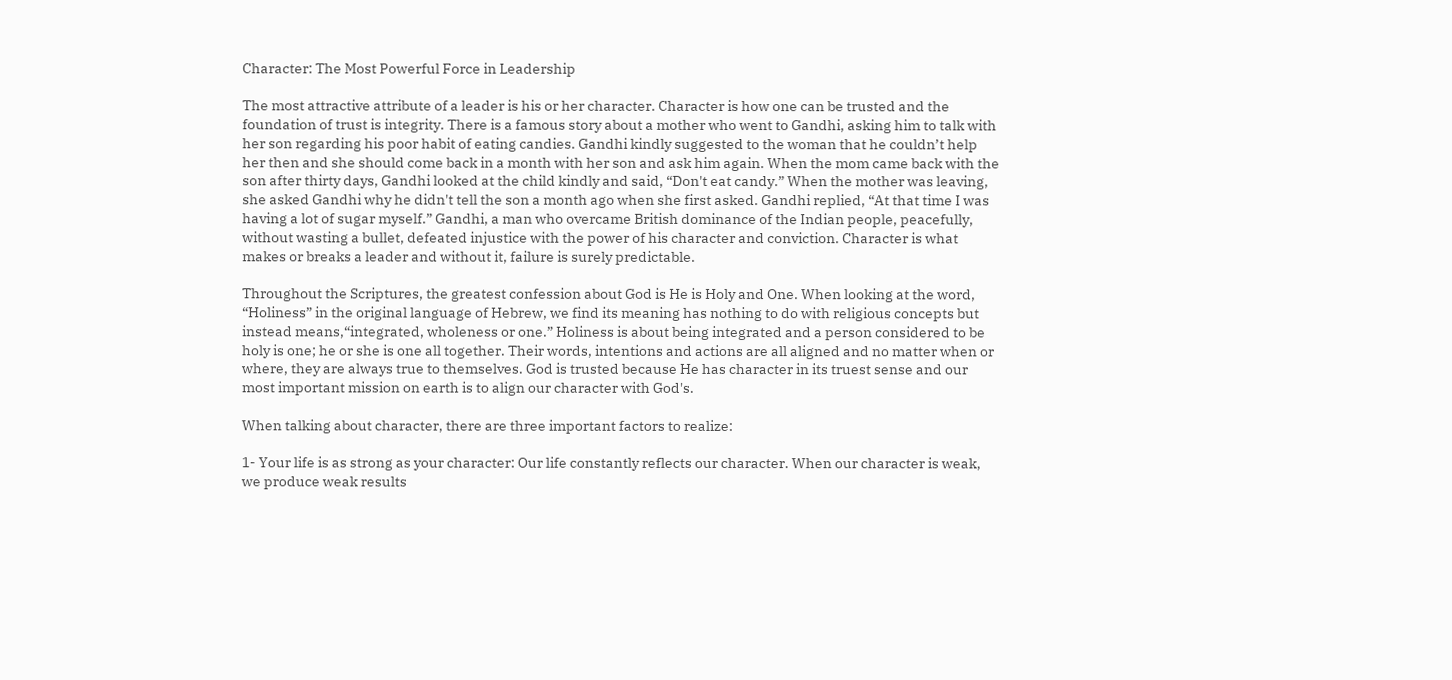Character: The Most Powerful Force in Leadership

The most attractive attribute of a leader is his or her character. Character is how one can be trusted and the foundation of trust is integrity. There is a famous story about a mother who went to Gandhi, asking him to talk with her son regarding his poor habit of eating candies. Gandhi kindly suggested to the woman that he couldn’t help her then and she should come back in a month with her son and ask him again. When the mom came back with the son after thirty days, Gandhi looked at the child kindly and said, “Don't eat candy.” When the mother was leaving, she asked Gandhi why he didn't tell the son a month ago when she first asked. Gandhi replied, “At that time I was having a lot of sugar myself.” Gandhi, a man who overcame British dominance of the Indian people, peacefully, without wasting a bullet, defeated injustice with the power of his character and conviction. Character is what makes or breaks a leader and without it, failure is surely predictable.

Throughout the Scriptures, the greatest confession about God is He is Holy and One. When looking at the word, “Holiness” in the original language of Hebrew, we find its meaning has nothing to do with religious concepts but instead means,“integrated, wholeness or one.” Holiness is about being integrated and a person considered to be holy is one; he or she is one all together. Their words, intentions and actions are all aligned and no matter when or where, they are always true to themselves. God is trusted because He has character in its truest sense and our most important mission on earth is to align our character with God's.

When talking about character, there are three important factors to realize:

1- Your life is as strong as your character: Our life constantly reflects our character. When our character is weak, we produce weak results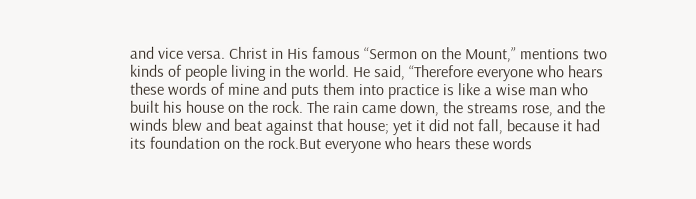and vice versa. Christ in His famous “Sermon on the Mount,” mentions two kinds of people living in the world. He said, “Therefore everyone who hears these words of mine and puts them into practice is like a wise man who built his house on the rock. The rain came down, the streams rose, and the winds blew and beat against that house; yet it did not fall, because it had its foundation on the rock.But everyone who hears these words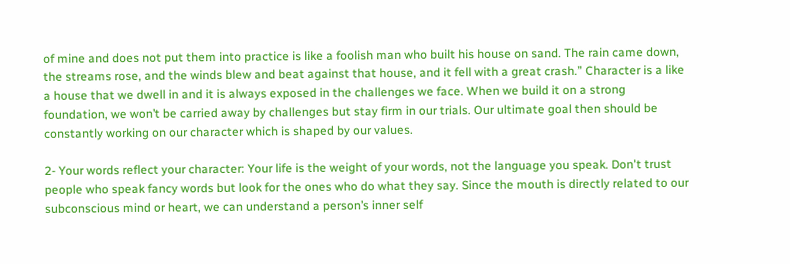of mine and does not put them into practice is like a foolish man who built his house on sand. The rain came down, the streams rose, and the winds blew and beat against that house, and it fell with a great crash.” Character is a like a house that we dwell in and it is always exposed in the challenges we face. When we build it on a strong foundation, we won’t be carried away by challenges but stay firm in our trials. Our ultimate goal then should be constantly working on our character which is shaped by our values.

2- Your words reflect your character: Your life is the weight of your words, not the language you speak. Don't trust people who speak fancy words but look for the ones who do what they say. Since the mouth is directly related to our subconscious mind or heart, we can understand a person’s inner self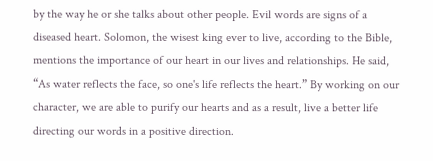by the way he or she talks about other people. Evil words are signs of a diseased heart. Solomon, the wisest king ever to live, according to the Bible, mentions the importance of our heart in our lives and relationships. He said, “As water reflects the face, so one's life reflects the heart.” By working on our character, we are able to purify our hearts and as a result, live a better life directing our words in a positive direction.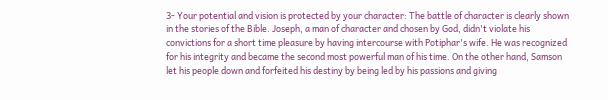3- Your potential and vision is protected by your character: The battle of character is clearly shown in the stories of the Bible. Joseph, a man of character and chosen by God, didn't violate his convictions for a short time pleasure by having intercourse with Potiphar's wife. He was recognized for his integrity and became the second most powerful man of his time. On the other hand, Samson let his people down and forfeited his destiny by being led by his passions and giving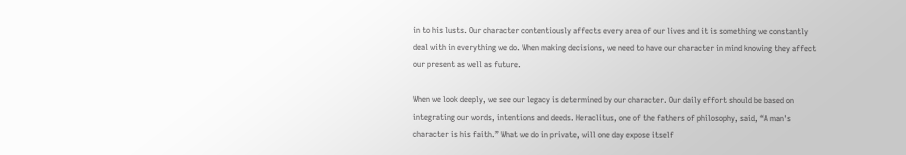in to his lusts. Our character contentiously affects every area of our lives and it is something we constantly deal with in everything we do. When making decisions, we need to have our character in mind knowing they affect our present as well as future.

When we look deeply, we see our legacy is determined by our character. Our daily effort should be based on integrating our words, intentions and deeds. Heraclitus, one of the fathers of philosophy, said, “A man's character is his faith.” What we do in private, will one day expose itself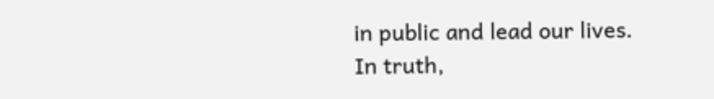in public and lead our lives. In truth,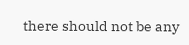there should not be any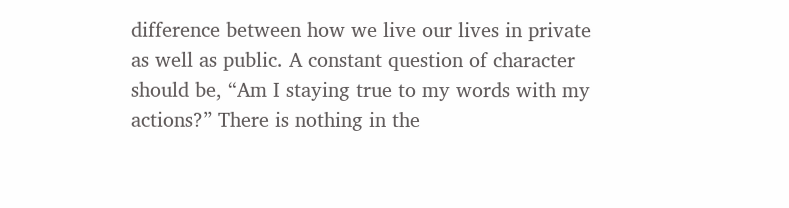difference between how we live our lives in private as well as public. A constant question of character should be, “Am I staying true to my words with my actions?” There is nothing in the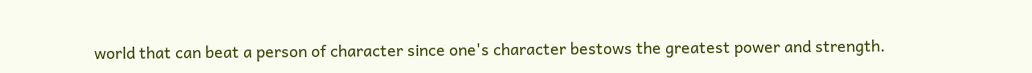world that can beat a person of character since one's character bestows the greatest power and strength.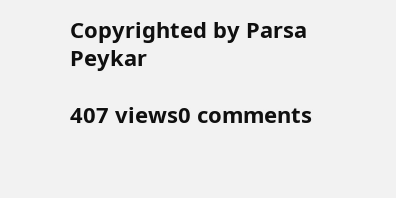Copyrighted by Parsa Peykar

407 views0 comments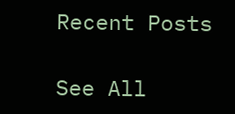Recent Posts

See All